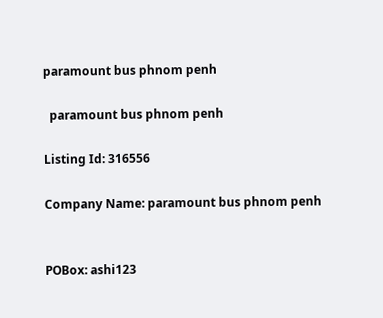paramount bus phnom penh

  paramount bus phnom penh

Listing Id: 316556

Company Name: paramount bus phnom penh


POBox: ashi123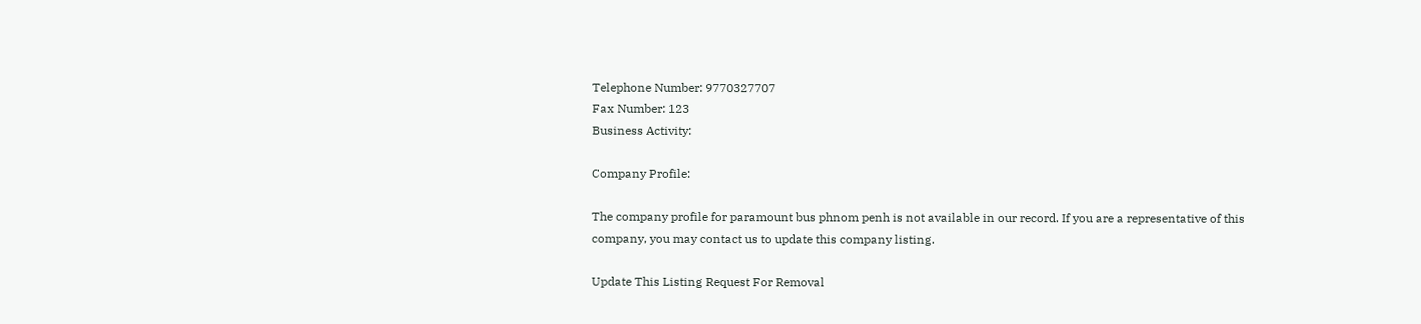Telephone Number: 9770327707
Fax Number: 123
Business Activity:

Company Profile:

The company profile for paramount bus phnom penh is not available in our record. If you are a representative of this company, you may contact us to update this company listing.

Update This Listing Request For Removal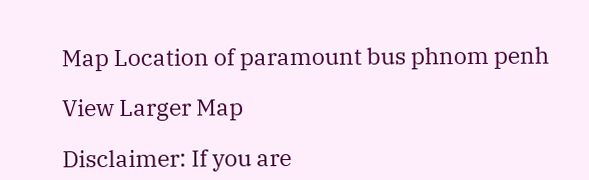Map Location of paramount bus phnom penh

View Larger Map

Disclaimer: If you are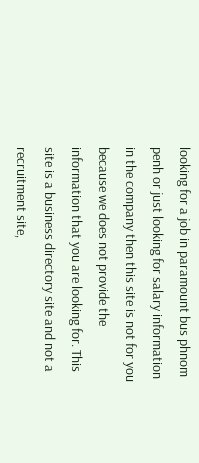looking for a job in paramount bus phnom penh or just looking for salary information in the company then this site is not for you because we does not provide the information that you are looking for. This site is a business directory site and not a recruitment site,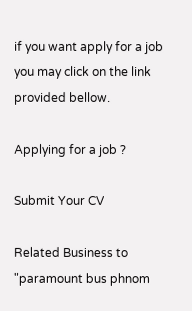if you want apply for a job you may click on the link provided bellow.

Applying for a job ?

Submit Your CV

Related Business to "paramount bus phnom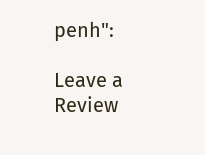penh":

Leave a Review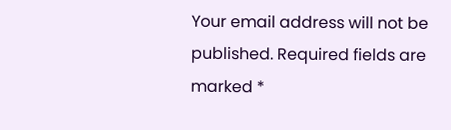Your email address will not be published. Required fields are marked *